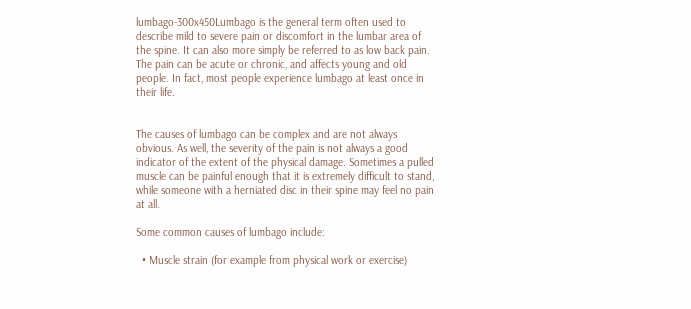lumbago-300x450Lumbago is the general term often used to describe mild to severe pain or discomfort in the lumbar area of the spine. It can also more simply be referred to as low back pain. The pain can be acute or chronic, and affects young and old people. In fact, most people experience lumbago at least once in their life.


The causes of lumbago can be complex and are not always obvious. As well, the severity of the pain is not always a good indicator of the extent of the physical damage. Sometimes a pulled muscle can be painful enough that it is extremely difficult to stand, while someone with a herniated disc in their spine may feel no pain at all.

Some common causes of lumbago include:

  • Muscle strain (for example from physical work or exercise)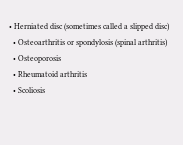• Herniated disc (sometimes called a slipped disc)
  • Osteoarthritis or spondylosis (spinal arthritis)
  • Osteoporosis
  • Rheumatoid arthritis
  • Scoliosis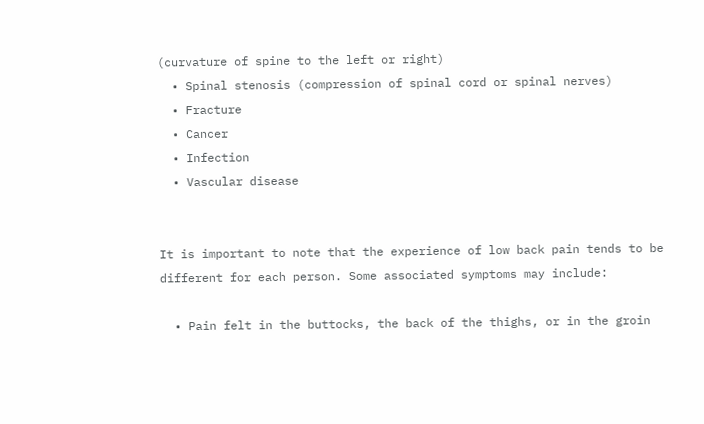(curvature of spine to the left or right)
  • Spinal stenosis (compression of spinal cord or spinal nerves)
  • Fracture
  • Cancer
  • Infection
  • Vascular disease


It is important to note that the experience of low back pain tends to be different for each person. Some associated symptoms may include:

  • Pain felt in the buttocks, the back of the thighs, or in the groin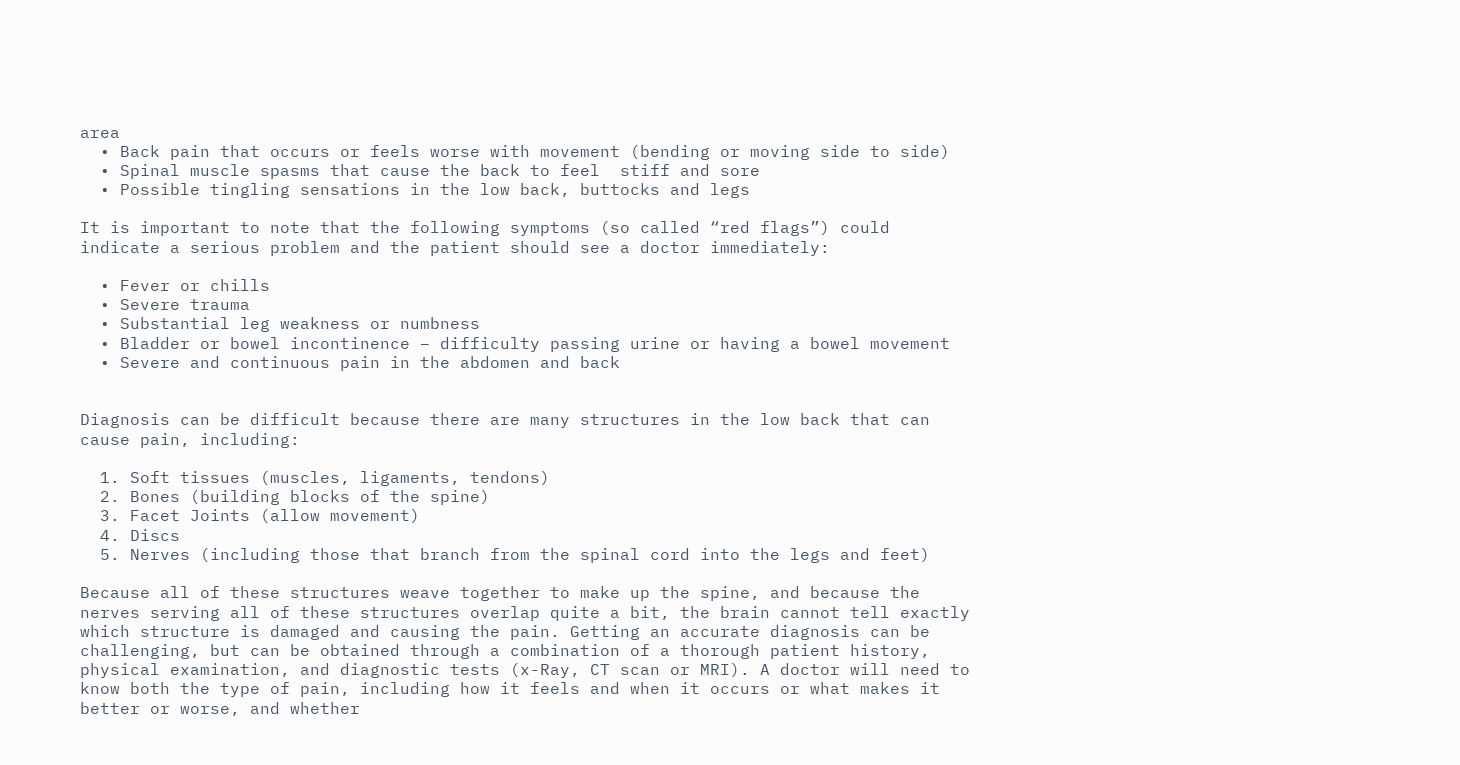area
  • Back pain that occurs or feels worse with movement (bending or moving side to side)
  • Spinal muscle spasms that cause the back to feel  stiff and sore
  • Possible tingling sensations in the low back, buttocks and legs

It is important to note that the following symptoms (so called “red flags”) could indicate a serious problem and the patient should see a doctor immediately:

  • Fever or chills
  • Severe trauma
  • Substantial leg weakness or numbness
  • Bladder or bowel incontinence – difficulty passing urine or having a bowel movement
  • Severe and continuous pain in the abdomen and back


Diagnosis can be difficult because there are many structures in the low back that can cause pain, including:

  1. Soft tissues (muscles, ligaments, tendons)
  2. Bones (building blocks of the spine)
  3. Facet Joints (allow movement)
  4. Discs
  5. Nerves (including those that branch from the spinal cord into the legs and feet)

Because all of these structures weave together to make up the spine, and because the nerves serving all of these structures overlap quite a bit, the brain cannot tell exactly which structure is damaged and causing the pain. Getting an accurate diagnosis can be challenging, but can be obtained through a combination of a thorough patient history, physical examination, and diagnostic tests (x-Ray, CT scan or MRI). A doctor will need to know both the type of pain, including how it feels and when it occurs or what makes it better or worse, and whether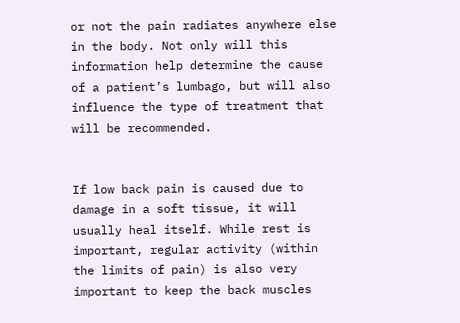or not the pain radiates anywhere else in the body. Not only will this information help determine the cause of a patient’s lumbago, but will also influence the type of treatment that will be recommended.


If low back pain is caused due to damage in a soft tissue, it will usually heal itself. While rest is important, regular activity (within the limits of pain) is also very important to keep the back muscles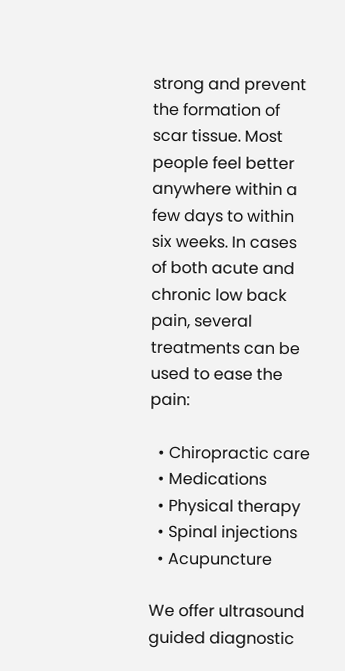strong and prevent the formation of scar tissue. Most people feel better anywhere within a few days to within six weeks. In cases of both acute and chronic low back pain, several treatments can be used to ease the pain:

  • Chiropractic care
  • Medications
  • Physical therapy
  • Spinal injections
  • Acupuncture

We offer ultrasound guided diagnostic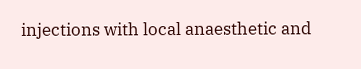injections with local anaesthetic and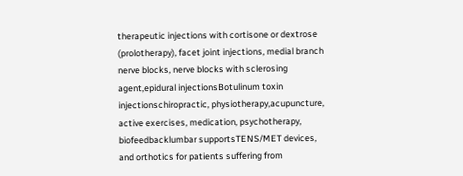therapeutic injections with cortisone or dextrose (prolotherapy), facet joint injections, medial branch nerve blocks, nerve blocks with sclerosing agent,epidural injectionsBotulinum toxin injectionschiropractic, physiotherapy,acupuncture, active exercises, medication, psychotherapy, biofeedbacklumbar supportsTENS/MET devices, and orthotics for patients suffering from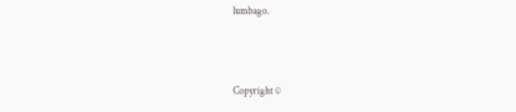lumbago.



Copyright ©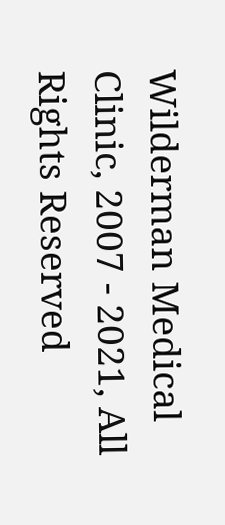Wilderman Medical Clinic, 2007 - 2021, All Rights Reserved